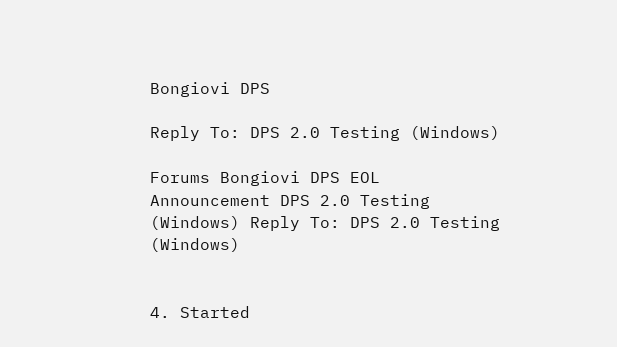Bongiovi DPS

Reply To: DPS 2.0 Testing (Windows)

Forums Bongiovi DPS EOL Announcement DPS 2.0 Testing (Windows) Reply To: DPS 2.0 Testing (Windows)


4. Started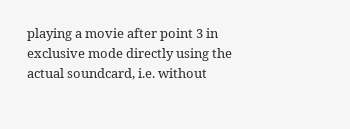playing a movie after point 3 in exclusive mode directly using the actual soundcard, i.e. without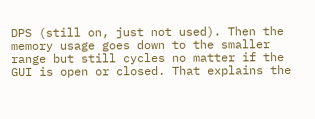DPS (still on, just not used). Then the memory usage goes down to the smaller range but still cycles no matter if the GUI is open or closed. That explains the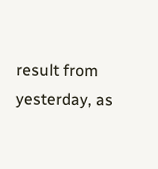result from yesterday, as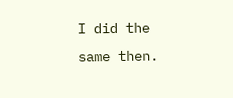I did the same then.